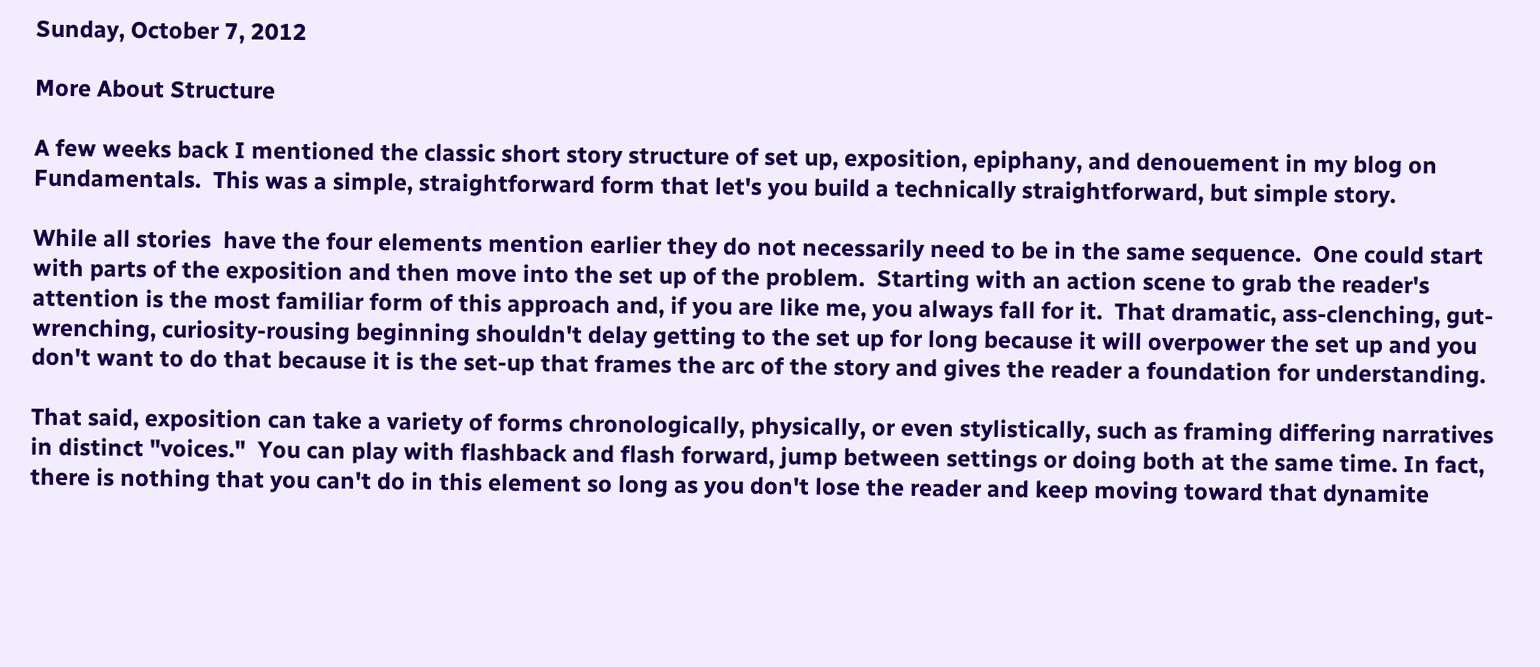Sunday, October 7, 2012

More About Structure

A few weeks back I mentioned the classic short story structure of set up, exposition, epiphany, and denouement in my blog on Fundamentals.  This was a simple, straightforward form that let's you build a technically straightforward, but simple story.

While all stories  have the four elements mention earlier they do not necessarily need to be in the same sequence.  One could start with parts of the exposition and then move into the set up of the problem.  Starting with an action scene to grab the reader's attention is the most familiar form of this approach and, if you are like me, you always fall for it.  That dramatic, ass-clenching, gut-wrenching, curiosity-rousing beginning shouldn't delay getting to the set up for long because it will overpower the set up and you don't want to do that because it is the set-up that frames the arc of the story and gives the reader a foundation for understanding.

That said, exposition can take a variety of forms chronologically, physically, or even stylistically, such as framing differing narratives in distinct "voices."  You can play with flashback and flash forward, jump between settings or doing both at the same time. In fact, there is nothing that you can't do in this element so long as you don't lose the reader and keep moving toward that dynamite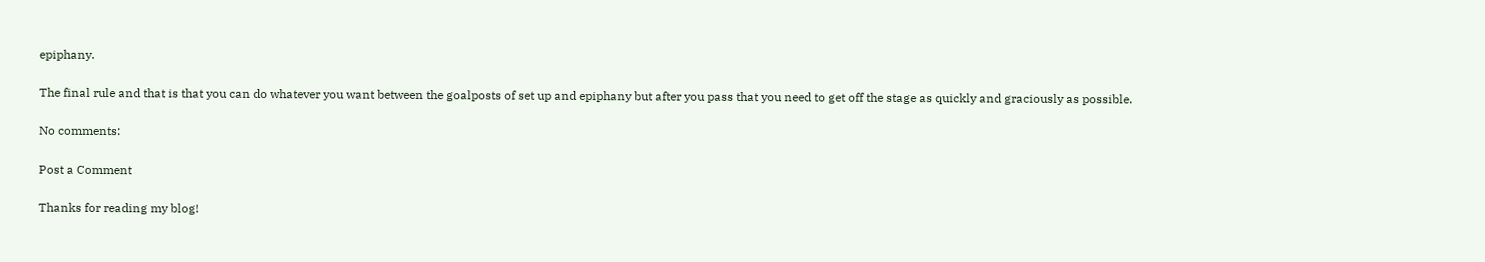epiphany.

The final rule and that is that you can do whatever you want between the goalposts of set up and epiphany but after you pass that you need to get off the stage as quickly and graciously as possible.

No comments:

Post a Comment

Thanks for reading my blog!